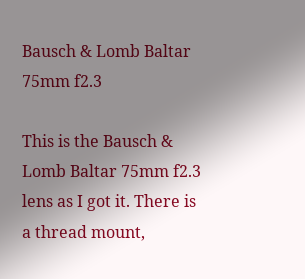Bausch & Lomb Baltar 75mm f2.3

This is the Bausch & Lomb Baltar 75mm f2.3 lens as I got it. There is a thread mount,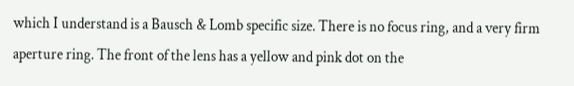which I understand is a Bausch & Lomb specific size. There is no focus ring, and a very firm aperture ring. The front of the lens has a yellow and pink dot on the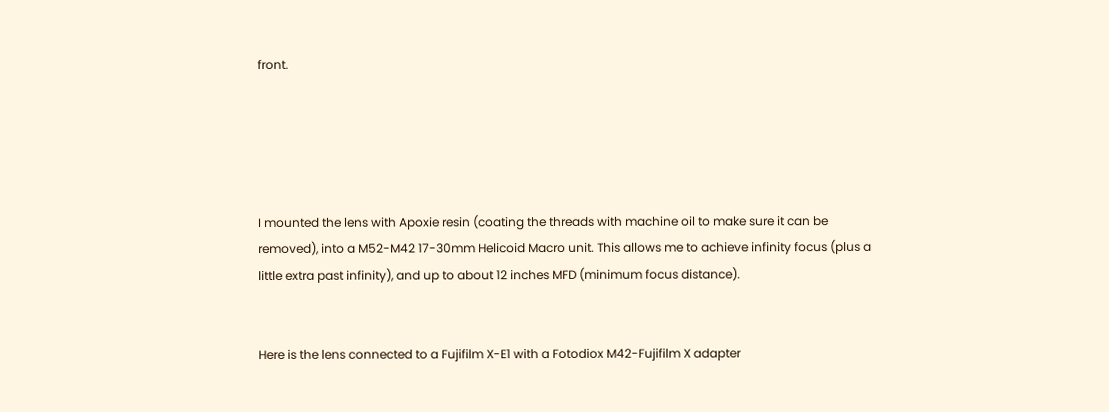front.





I mounted the lens with Apoxie resin (coating the threads with machine oil to make sure it can be removed), into a M52-M42 17-30mm Helicoid Macro unit. This allows me to achieve infinity focus (plus a little extra past infinity), and up to about 12 inches MFD (minimum focus distance).


Here is the lens connected to a Fujifilm X-E1 with a Fotodiox M42-Fujifilm X adapter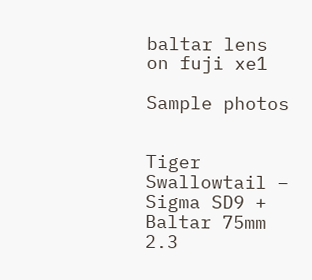baltar lens on fuji xe1

Sample photos


Tiger Swallowtail – Sigma SD9 + Baltar 75mm 2.3